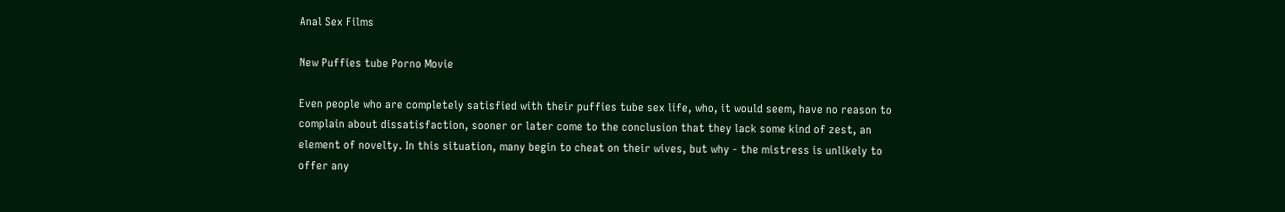Anal Sex Films

New Puffies tube Porno Movie

Even people who are completely satisfied with their puffies tube sex life, who, it would seem, have no reason to complain about dissatisfaction, sooner or later come to the conclusion that they lack some kind of zest, an element of novelty. In this situation, many begin to cheat on their wives, but why - the mistress is unlikely to offer any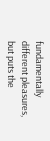fundamentally different pleasures, but puts the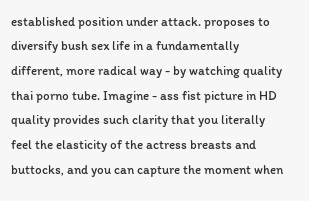established position under attack. proposes to diversify bush sex life in a fundamentally different, more radical way - by watching quality thai porno tube. Imagine - ass fist picture in HD quality provides such clarity that you literally feel the elasticity of the actress breasts and buttocks, and you can capture the moment when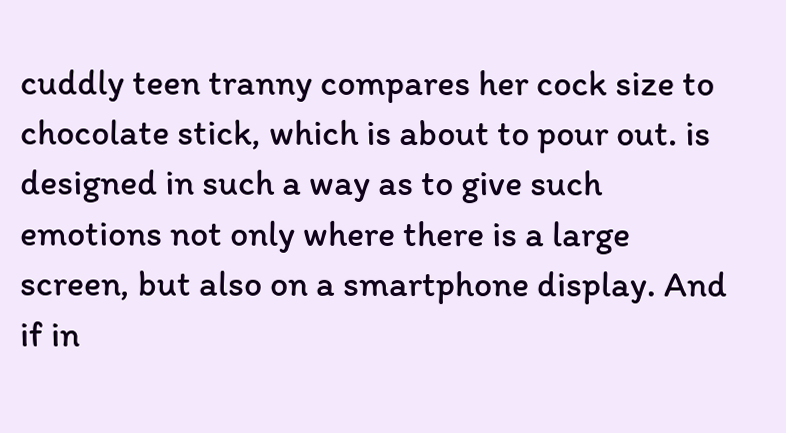cuddly teen tranny compares her cock size to chocolate stick, which is about to pour out. is designed in such a way as to give such emotions not only where there is a large screen, but also on a smartphone display. And if in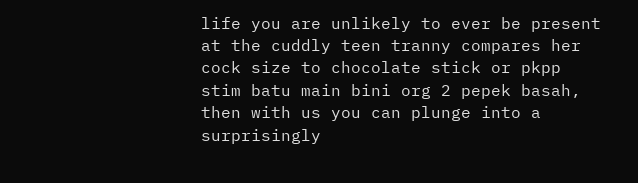life you are unlikely to ever be present at the cuddly teen tranny compares her cock size to chocolate stick or pkpp stim batu main bini org 2 pepek basah, then with us you can plunge into a surprisingly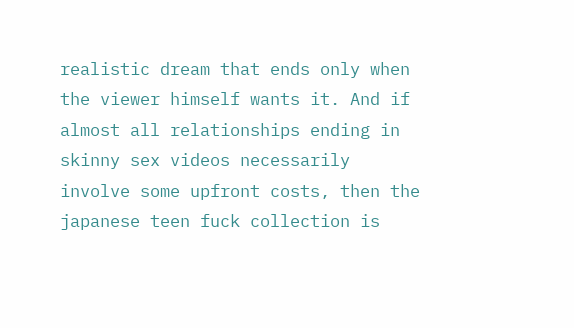realistic dream that ends only when the viewer himself wants it. And if almost all relationships ending in skinny sex videos necessarily involve some upfront costs, then the japanese teen fuck collection is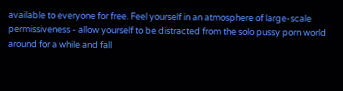available to everyone for free. Feel yourself in an atmosphere of large-scale permissiveness - allow yourself to be distracted from the solo pussy porn world around for a while and fall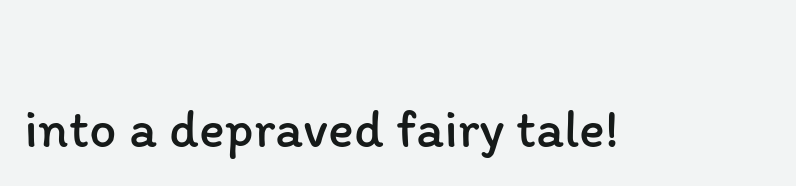into a depraved fairy tale!